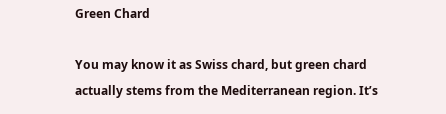Green Chard

You may know it as Swiss chard, but green chard actually stems from the Mediterranean region. It’s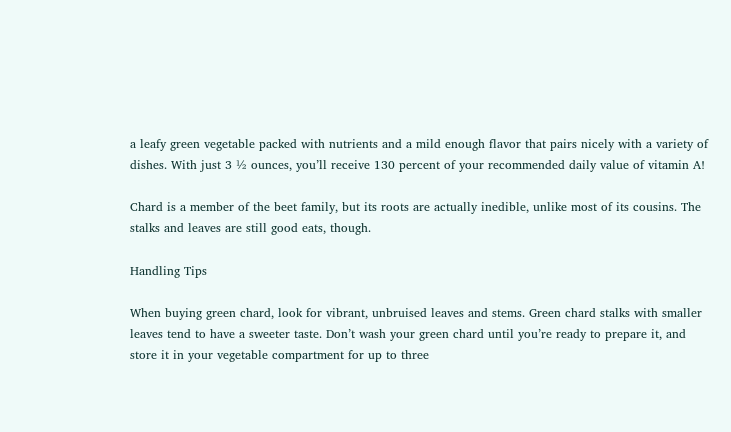a leafy green vegetable packed with nutrients and a mild enough flavor that pairs nicely with a variety of dishes. With just 3 ½ ounces, you’ll receive 130 percent of your recommended daily value of vitamin A!

Chard is a member of the beet family, but its roots are actually inedible, unlike most of its cousins. The stalks and leaves are still good eats, though.

Handling Tips

When buying green chard, look for vibrant, unbruised leaves and stems. Green chard stalks with smaller leaves tend to have a sweeter taste. Don’t wash your green chard until you’re ready to prepare it, and store it in your vegetable compartment for up to three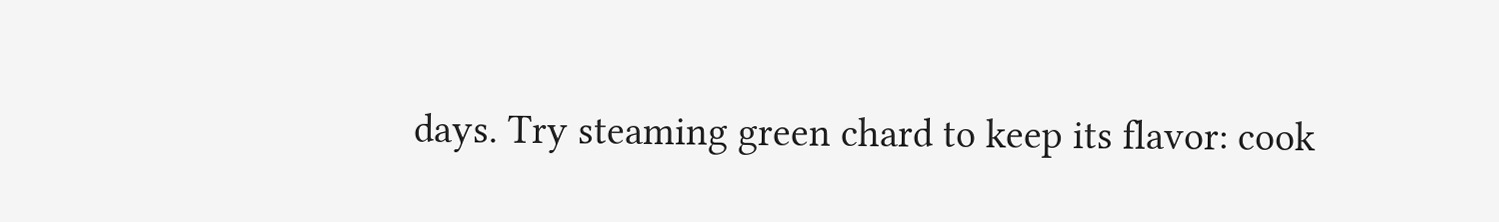days. Try steaming green chard to keep its flavor: cook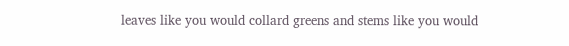leaves like you would collard greens and stems like you would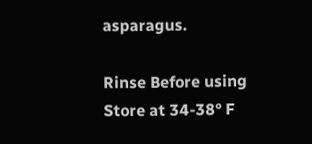asparagus.

Rinse Before using
Store at 34-38° F